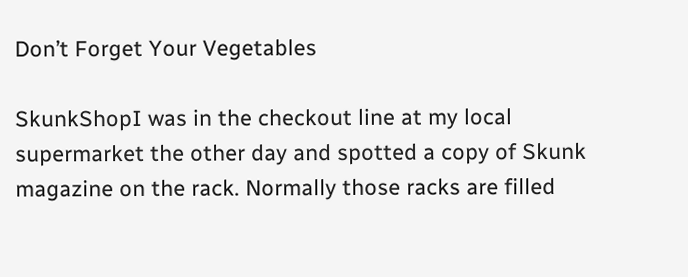Don’t Forget Your Vegetables

SkunkShopI was in the checkout line at my local supermarket the other day and spotted a copy of Skunk magazine on the rack. Normally those racks are filled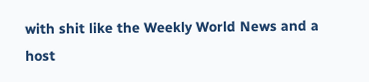with shit like the Weekly World News and a host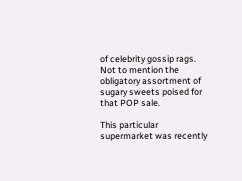of celebrity gossip rags. Not to mention the obligatory assortment of sugary sweets poised for that POP sale.

This particular supermarket was recently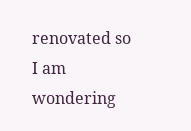renovated so I am wondering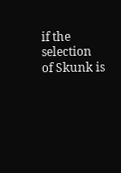if the selection of Skunk is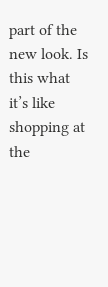part of the new look. Is this what it’s like shopping at the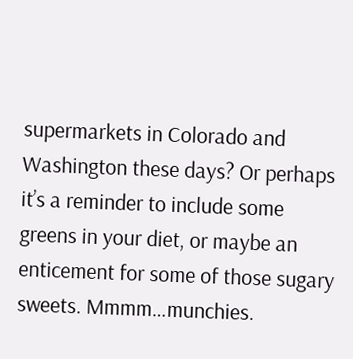supermarkets in Colorado and Washington these days? Or perhaps it’s a reminder to include some greens in your diet, or maybe an enticement for some of those sugary sweets. Mmmm…munchies.